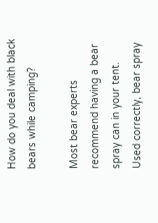How do you deal with black bears while camping?

Most bear experts recommend having a bear spray can in your tent. Used correctly, bear spray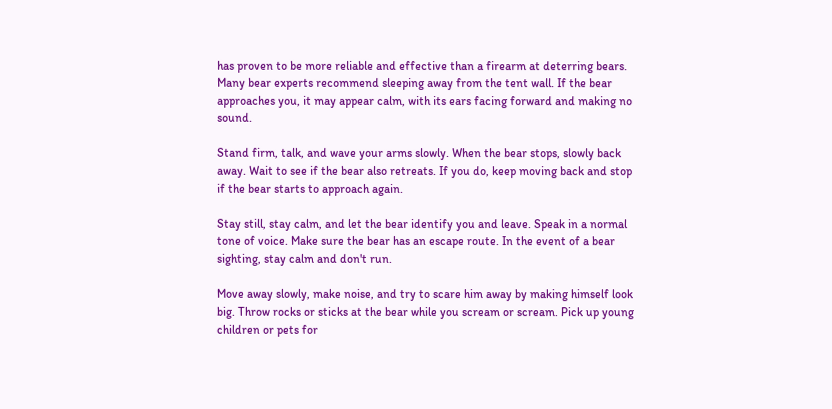has proven to be more reliable and effective than a firearm at deterring bears. Many bear experts recommend sleeping away from the tent wall. If the bear approaches you, it may appear calm, with its ears facing forward and making no sound.

Stand firm, talk, and wave your arms slowly. When the bear stops, slowly back away. Wait to see if the bear also retreats. If you do, keep moving back and stop if the bear starts to approach again.

Stay still, stay calm, and let the bear identify you and leave. Speak in a normal tone of voice. Make sure the bear has an escape route. In the event of a bear sighting, stay calm and don't run.

Move away slowly, make noise, and try to scare him away by making himself look big. Throw rocks or sticks at the bear while you scream or scream. Pick up young children or pets for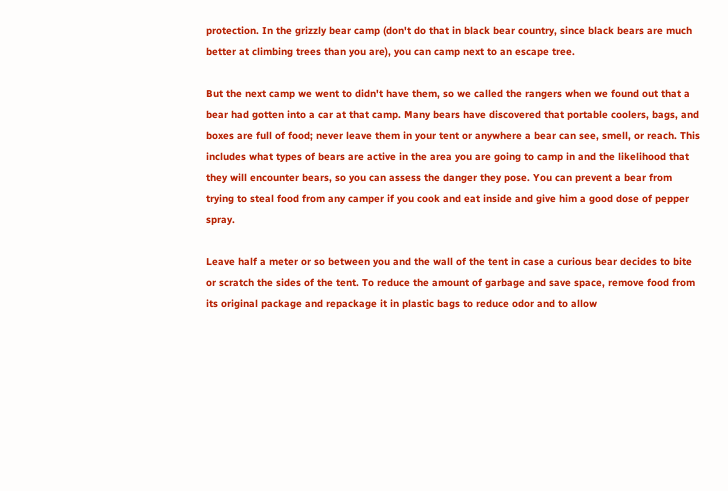protection. In the grizzly bear camp (don't do that in black bear country, since black bears are much better at climbing trees than you are), you can camp next to an escape tree.

But the next camp we went to didn't have them, so we called the rangers when we found out that a bear had gotten into a car at that camp. Many bears have discovered that portable coolers, bags, and boxes are full of food; never leave them in your tent or anywhere a bear can see, smell, or reach. This includes what types of bears are active in the area you are going to camp in and the likelihood that they will encounter bears, so you can assess the danger they pose. You can prevent a bear from trying to steal food from any camper if you cook and eat inside and give him a good dose of pepper spray.

Leave half a meter or so between you and the wall of the tent in case a curious bear decides to bite or scratch the sides of the tent. To reduce the amount of garbage and save space, remove food from its original package and repackage it in plastic bags to reduce odor and to allow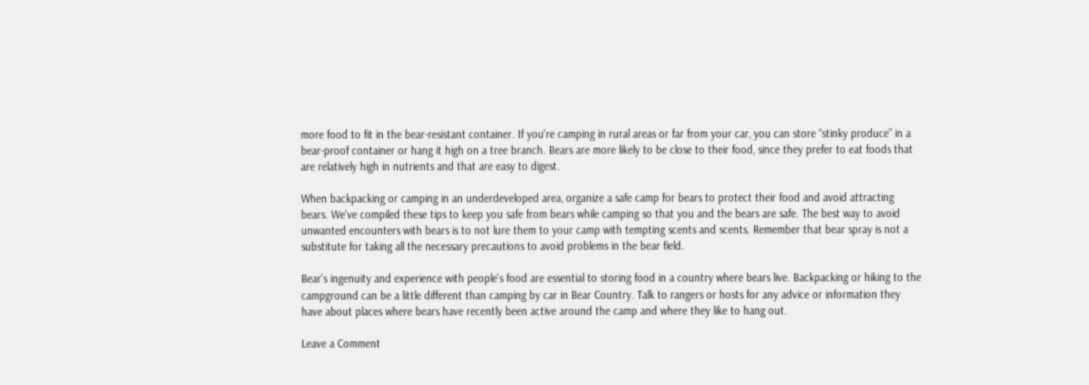more food to fit in the bear-resistant container. If you're camping in rural areas or far from your car, you can store “stinky produce” in a bear-proof container or hang it high on a tree branch. Bears are more likely to be close to their food, since they prefer to eat foods that are relatively high in nutrients and that are easy to digest.

When backpacking or camping in an underdeveloped area, organize a safe camp for bears to protect their food and avoid attracting bears. We've compiled these tips to keep you safe from bears while camping so that you and the bears are safe. The best way to avoid unwanted encounters with bears is to not lure them to your camp with tempting scents and scents. Remember that bear spray is not a substitute for taking all the necessary precautions to avoid problems in the bear field.

Bear's ingenuity and experience with people's food are essential to storing food in a country where bears live. Backpacking or hiking to the campground can be a little different than camping by car in Bear Country. Talk to rangers or hosts for any advice or information they have about places where bears have recently been active around the camp and where they like to hang out.

Leave a Comment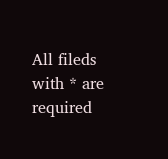All fileds with * are required